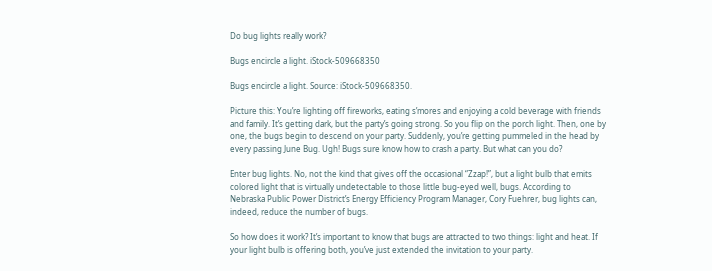Do bug lights really work?

Bugs encircle a light. iStock-509668350

Bugs encircle a light. Source: iStock-509668350.

Picture this: You’re lighting off fireworks, eating s’mores and enjoying a cold beverage with friends and family. It’s getting dark, but the party’s going strong. So you flip on the porch light. Then, one by one, the bugs begin to descend on your party. Suddenly, you’re getting pummeled in the head by every passing June Bug. Ugh! Bugs sure know how to crash a party. But what can you do?

Enter bug lights. No, not the kind that gives off the occasional “Zzap!”, but a light bulb that emits colored light that is virtually undetectable to those little bug-eyed well, bugs. According to Nebraska Public Power District’s Energy Efficiency Program Manager, Cory Fuehrer, bug lights can, indeed, reduce the number of bugs.

So how does it work? It’s important to know that bugs are attracted to two things: light and heat. If your light bulb is offering both, you’ve just extended the invitation to your party.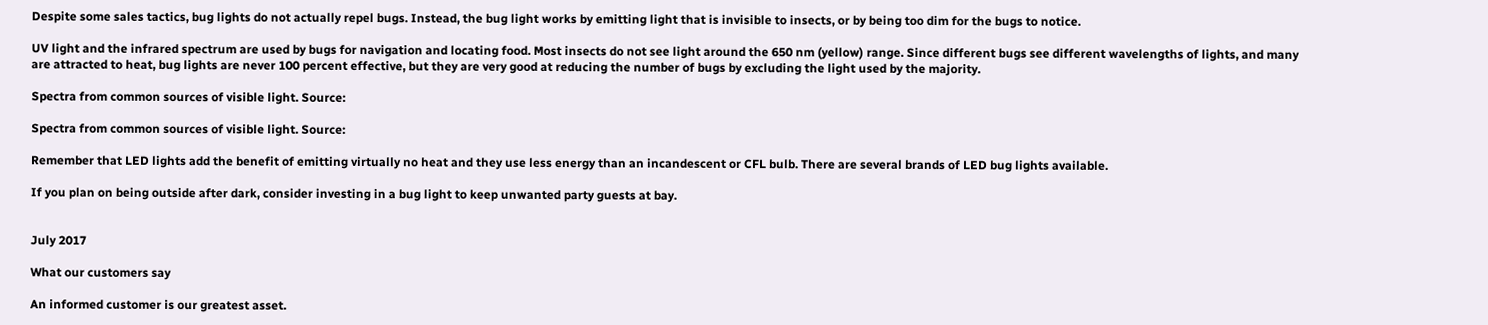Despite some sales tactics, bug lights do not actually repel bugs. Instead, the bug light works by emitting light that is invisible to insects, or by being too dim for the bugs to notice.

UV light and the infrared spectrum are used by bugs for navigation and locating food. Most insects do not see light around the 650 nm (yellow) range. Since different bugs see different wavelengths of lights, and many are attracted to heat, bug lights are never 100 percent effective, but they are very good at reducing the number of bugs by excluding the light used by the majority.

Spectra from common sources of visible light. Source:

Spectra from common sources of visible light. Source:

Remember that LED lights add the benefit of emitting virtually no heat and they use less energy than an incandescent or CFL bulb. There are several brands of LED bug lights available.

If you plan on being outside after dark, consider investing in a bug light to keep unwanted party guests at bay.


July 2017

What our customers say

An informed customer is our greatest asset.